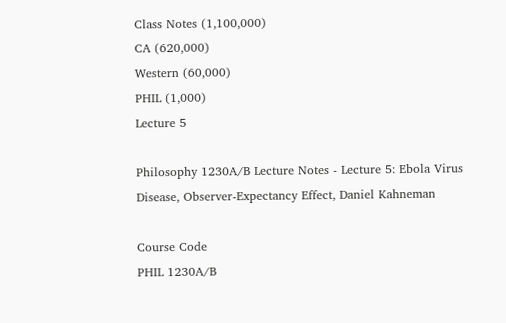Class Notes (1,100,000)
CA (620,000)
Western (60,000)
PHIL (1,000)
Lecture 5

Philosophy 1230A/B Lecture Notes - Lecture 5: Ebola Virus Disease, Observer-Expectancy Effect, Daniel Kahneman

Course Code
PHIL 1230A/B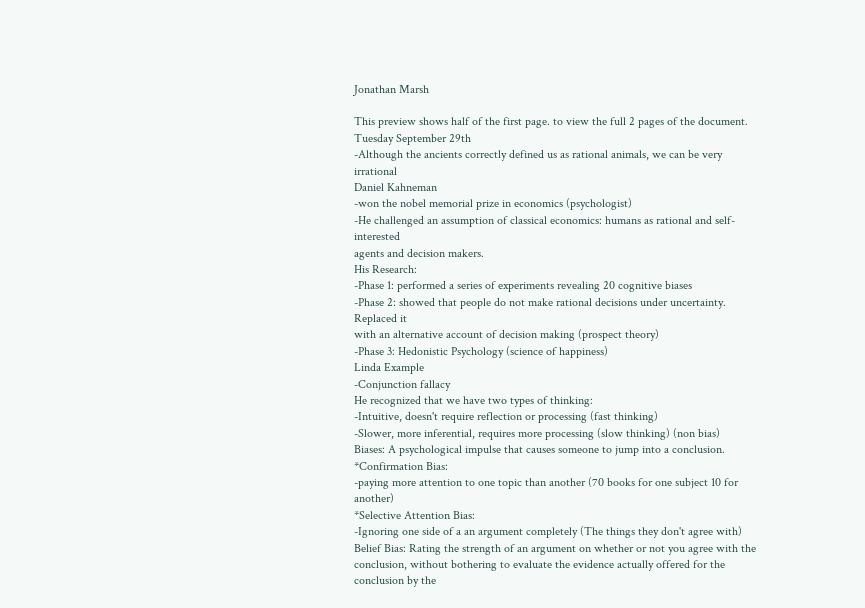Jonathan Marsh

This preview shows half of the first page. to view the full 2 pages of the document.
Tuesday September 29th
-Although the ancients correctly defined us as rational animals, we can be very irrational
Daniel Kahneman
-won the nobel memorial prize in economics (psychologist)
-He challenged an assumption of classical economics: humans as rational and self-interested
agents and decision makers.
His Research:
-Phase 1: performed a series of experiments revealing 20 cognitive biases
-Phase 2: showed that people do not make rational decisions under uncertainty. Replaced it
with an alternative account of decision making (prospect theory)
-Phase 3: Hedonistic Psychology (science of happiness)
Linda Example
-Conjunction fallacy
He recognized that we have two types of thinking:
-Intuitive, doesn't require reflection or processing (fast thinking)
-Slower, more inferential, requires more processing (slow thinking) (non bias)
Biases: A psychological impulse that causes someone to jump into a conclusion.
*Confirmation Bias:
-paying more attention to one topic than another (70 books for one subject 10 for another)
*Selective Attention Bias:
-Ignoring one side of a an argument completely (The things they don't agree with)
Belief Bias: Rating the strength of an argument on whether or not you agree with the
conclusion, without bothering to evaluate the evidence actually offered for the conclusion by the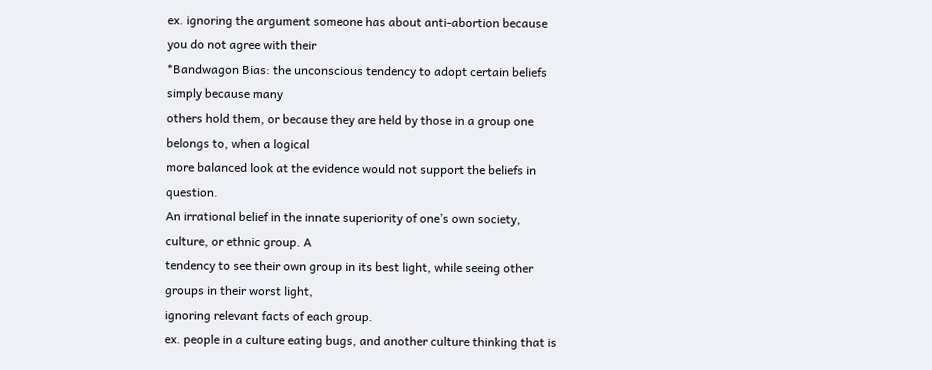ex. ignoring the argument someone has about anti-abortion because you do not agree with their
*Bandwagon Bias: the unconscious tendency to adopt certain beliefs simply because many
others hold them, or because they are held by those in a group one belongs to, when a logical
more balanced look at the evidence would not support the beliefs in question.
An irrational belief in the innate superiority of one’s own society, culture, or ethnic group. A
tendency to see their own group in its best light, while seeing other groups in their worst light,
ignoring relevant facts of each group.
ex. people in a culture eating bugs, and another culture thinking that is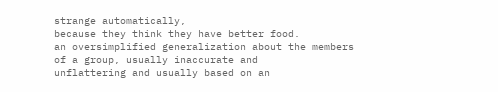strange automatically,
because they think they have better food.
an oversimplified generalization about the members of a group, usually inaccurate and
unflattering and usually based on an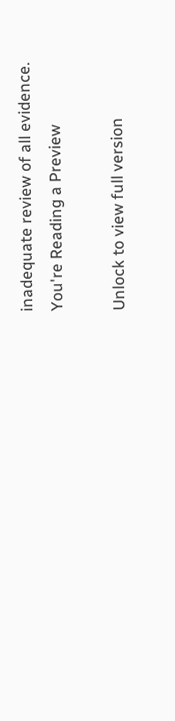inadequate review of all evidence.
You're Reading a Preview

Unlock to view full version